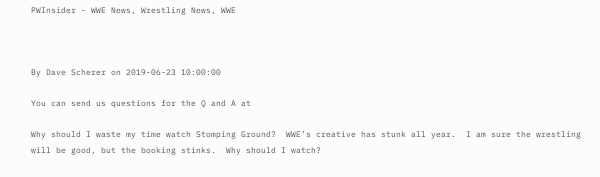PWInsider - WWE News, Wrestling News, WWE



By Dave Scherer on 2019-06-23 10:00:00

You can send us questions for the Q and A at

Why should I waste my time watch Stomping Ground?  WWE’s creative has stunk all year.  I am sure the wrestling will be good, but the booking stinks.  Why should I watch?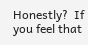Honestly?  If you feel that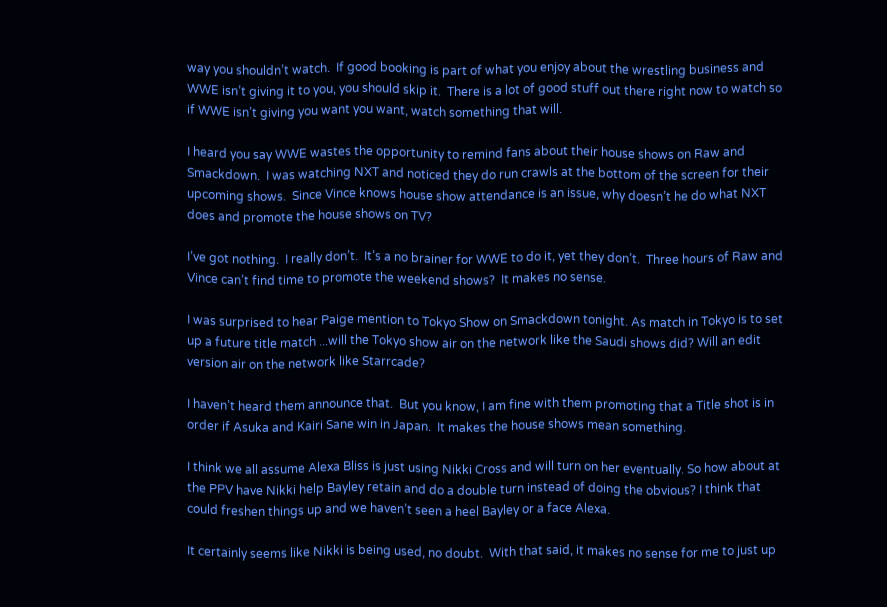way you shouldn’t watch.  If good booking is part of what you enjoy about the wrestling business and WWE isn’t giving it to you, you should skip it.  There is a lot of good stuff out there right now to watch so if WWE isn’t giving you want you want, watch something that will.

I heard you say WWE wastes the opportunity to remind fans about their house shows on Raw and Smackdown.  I was watching NXT and noticed they do run crawls at the bottom of the screen for their upcoming shows.  Since Vince knows house show attendance is an issue, why doesn’t he do what NXT does and promote the house shows on TV?

I’ve got nothing.  I really don’t.  It’s a no brainer for WWE to do it, yet they don’t.  Three hours of Raw and Vince can’t find time to promote the weekend shows?  It makes no sense.

I was surprised to hear Paige mention to Tokyo Show on Smackdown tonight. As match in Tokyo is to set up a future title match ...will the Tokyo show air on the network like the Saudi shows did? Will an edit version air on the network like Starrcade?

I haven’t heard them announce that.  But you know, I am fine with them promoting that a Title shot is in order if Asuka and Kairi Sane win in Japan.  It makes the house shows mean something.

I think we all assume Alexa Bliss is just using Nikki Cross and will turn on her eventually. So how about at the PPV have Nikki help Bayley retain and do a double turn instead of doing the obvious? I think that could freshen things up and we haven’t seen a heel Bayley or a face Alexa.

It certainly seems like Nikki is being used, no doubt.  With that said, it makes no sense for me to just up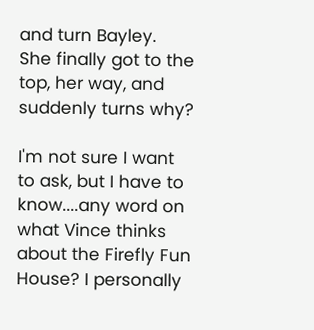and turn Bayley.  She finally got to the top, her way, and suddenly turns why?

I'm not sure I want to ask, but I have to know....any word on what Vince thinks about the Firefly Fun House? I personally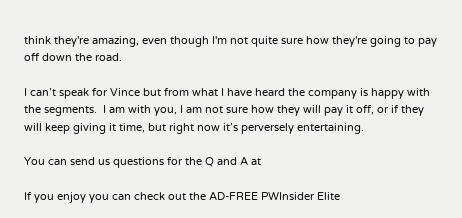think they're amazing, even though I'm not quite sure how they're going to pay off down the road.

I can’t speak for Vince but from what I have heard the company is happy with the segments.  I am with you, I am not sure how they will pay it off, or if they will keep giving it time, but right now it’s perversely entertaining.

You can send us questions for the Q and A at

If you enjoy you can check out the AD-FREE PWInsider Elite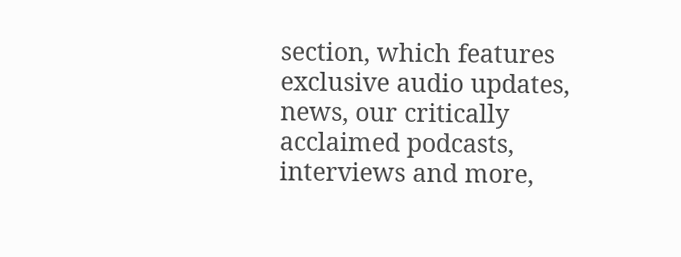section, which features exclusive audio updates, news, our critically acclaimed podcasts, interviews and more,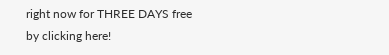right now for THREE DAYS free by clicking here!